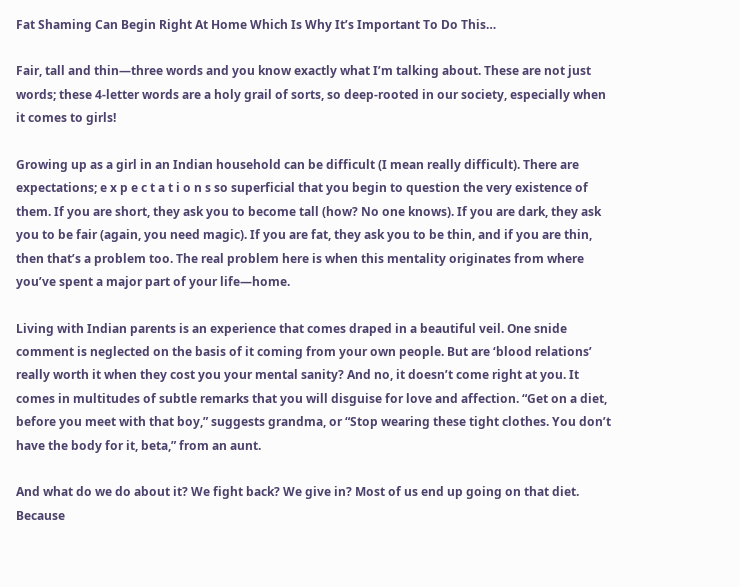Fat Shaming Can Begin Right At Home Which Is Why It’s Important To Do This…

Fair, tall and thin—three words and you know exactly what I’m talking about. These are not just words; these 4-letter words are a holy grail of sorts, so deep-rooted in our society, especially when it comes to girls!

Growing up as a girl in an Indian household can be difficult (I mean really difficult). There are expectations; e x p e c t a t i o n s so superficial that you begin to question the very existence of them. If you are short, they ask you to become tall (how? No one knows). If you are dark, they ask you to be fair (again, you need magic). If you are fat, they ask you to be thin, and if you are thin, then that’s a problem too. The real problem here is when this mentality originates from where you’ve spent a major part of your life—home.

Living with Indian parents is an experience that comes draped in a beautiful veil. One snide comment is neglected on the basis of it coming from your own people. But are ‘blood relations’ really worth it when they cost you your mental sanity? And no, it doesn’t come right at you. It comes in multitudes of subtle remarks that you will disguise for love and affection. “Get on a diet, before you meet with that boy,” suggests grandma, or “Stop wearing these tight clothes. You don’t have the body for it, beta,” from an aunt.

And what do we do about it? We fight back? We give in? Most of us end up going on that diet. Because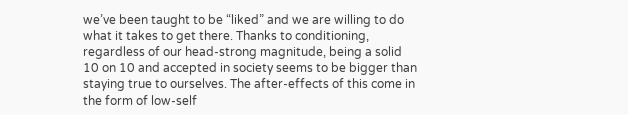we’ve been taught to be “liked” and we are willing to do what it takes to get there. Thanks to conditioning, regardless of our head-strong magnitude, being a solid 10 on 10 and accepted in society seems to be bigger than staying true to ourselves. The after-effects of this come in the form of low-self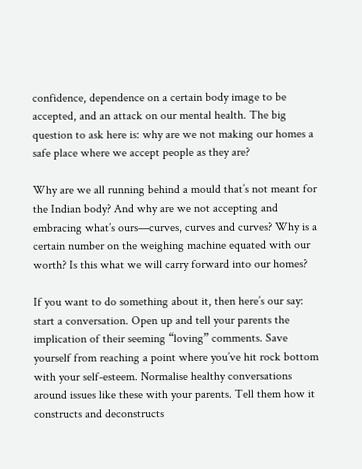confidence, dependence on a certain body image to be accepted, and an attack on our mental health. The big question to ask here is: why are we not making our homes a safe place where we accept people as they are?

Why are we all running behind a mould that’s not meant for the Indian body? And why are we not accepting and embracing what’s ours—curves, curves and curves? Why is a certain number on the weighing machine equated with our worth? Is this what we will carry forward into our homes?

If you want to do something about it, then here’s our say: start a conversation. Open up and tell your parents the implication of their seeming “loving” comments. Save yourself from reaching a point where you’ve hit rock bottom with your self-esteem. Normalise healthy conversations around issues like these with your parents. Tell them how it constructs and deconstructs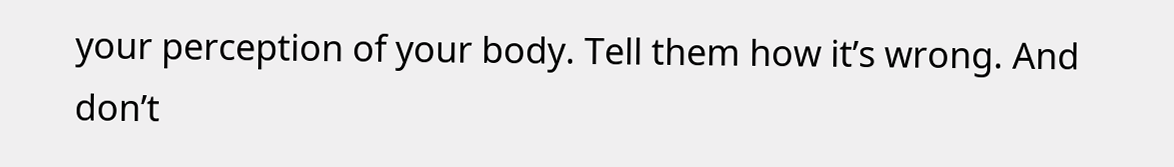your perception of your body. Tell them how it’s wrong. And don’t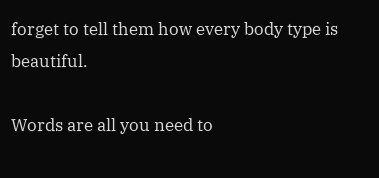forget to tell them how every body type is beautiful.

Words are all you need to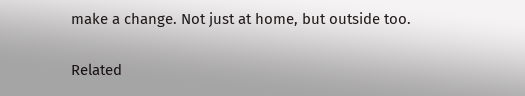make a change. Not just at home, but outside too.

Related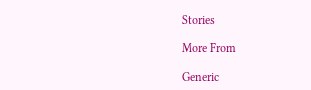Stories

More From

Generic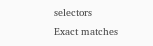selectors
Exact matches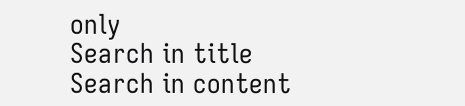only
Search in title
Search in content